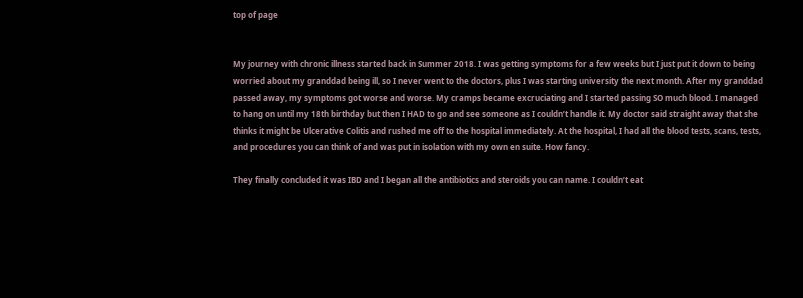top of page


My journey with chronic illness started back in Summer 2018. I was getting symptoms for a few weeks but I just put it down to being worried about my granddad being ill, so I never went to the doctors, plus I was starting university the next month. After my granddad passed away, my symptoms got worse and worse. My cramps became excruciating and I started passing SO much blood. I managed to hang on until my 18th birthday but then I HAD to go and see someone as I couldn’t handle it. My doctor said straight away that she thinks it might be Ulcerative Colitis and rushed me off to the hospital immediately. At the hospital, I had all the blood tests, scans, tests, and procedures you can think of and was put in isolation with my own en suite. How fancy.

They finally concluded it was IBD and I began all the antibiotics and steroids you can name. I couldn’t eat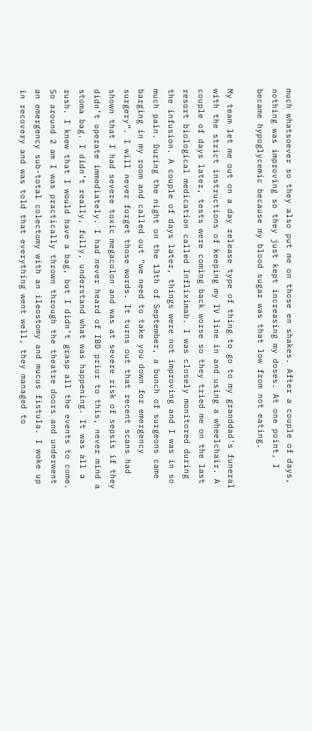much whatsoever so they also put me on those en shakes. After a couple of days, nothing was improving so they just kept increasing my doses. At one point, I became hypoglycemic because my blood sugar was that low from not eating.

My team let me out on a day release type of thing to go to my granddad's funeral with the strict instructions of keeping my IV line in and using a wheelchair. A couple of days later, tests were coming back worse so they tried me on the last resort biological medication called Infliximab. I was closely monitored during the infusion. A couple of days later, things were not improving and I was in so much pain. During the night on the 13th of September, a bunch of surgeons came barging in my room and called out “we need to take you down for emergency surgery”. I will never forget those words. It turns out that recent scans had shown that I had severe toxic megacolon and was at severe risk of sepsis if they didn’t operate immediately. I had never heard of IBD prior to this, never mind a stoma bag. I didn’t really, fully, understand what was happening. It was all a rush. I knew that I would have a bag, but I didn’t grasp all the events to come. So around 2 am I was practically thrown through the theatre doors and underwent an emergency sub-total colectomy with an ileostomy and mucus fistula. I woke up in recovery and was told that everything went well, they managed to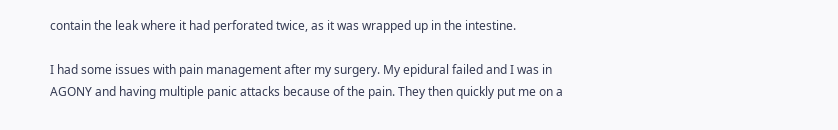contain the leak where it had perforated twice, as it was wrapped up in the intestine.

I had some issues with pain management after my surgery. My epidural failed and I was in AGONY and having multiple panic attacks because of the pain. They then quickly put me on a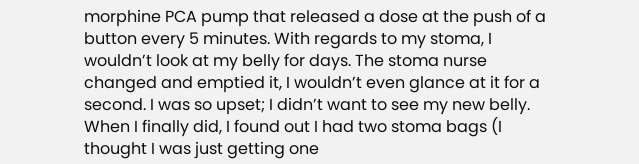morphine PCA pump that released a dose at the push of a button every 5 minutes. With regards to my stoma, I wouldn’t look at my belly for days. The stoma nurse changed and emptied it, I wouldn’t even glance at it for a second. I was so upset; I didn’t want to see my new belly. When I finally did, I found out I had two stoma bags (I thought I was just getting one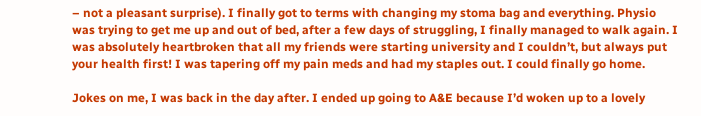– not a pleasant surprise). I finally got to terms with changing my stoma bag and everything. Physio was trying to get me up and out of bed, after a few days of struggling, I finally managed to walk again. I was absolutely heartbroken that all my friends were starting university and I couldn’t, but always put your health first! I was tapering off my pain meds and had my staples out. I could finally go home.

Jokes on me, I was back in the day after. I ended up going to A&E because I’d woken up to a lovely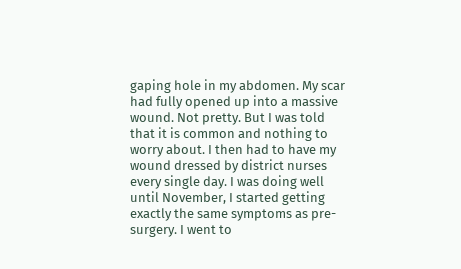gaping hole in my abdomen. My scar had fully opened up into a massive wound. Not pretty. But I was told that it is common and nothing to worry about. I then had to have my wound dressed by district nurses every single day. I was doing well until November, I started getting exactly the same symptoms as pre-surgery. I went to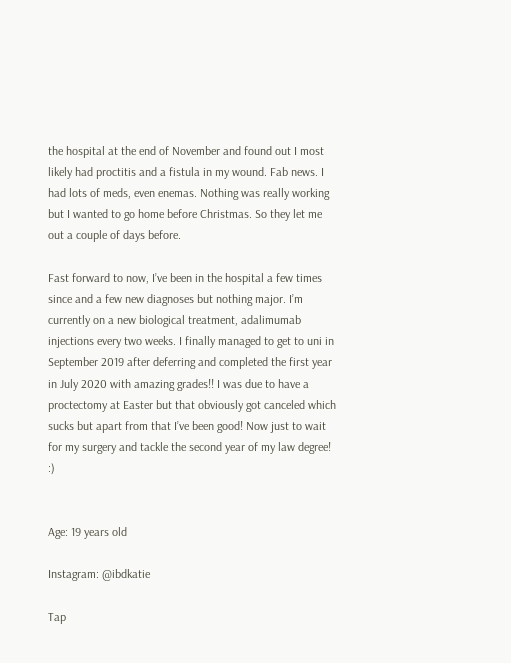the hospital at the end of November and found out I most likely had proctitis and a fistula in my wound. Fab news. I had lots of meds, even enemas. Nothing was really working but I wanted to go home before Christmas. So they let me out a couple of days before.

Fast forward to now, I’ve been in the hospital a few times since and a few new diagnoses but nothing major. I’m currently on a new biological treatment, adalimumab injections every two weeks. I finally managed to get to uni in September 2019 after deferring and completed the first year in July 2020 with amazing grades!! I was due to have a proctectomy at Easter but that obviously got canceled which sucks but apart from that I’ve been good! Now just to wait for my surgery and tackle the second year of my law degree! :)


Age: 19 years old

Instagram: @ibdkatie

Tap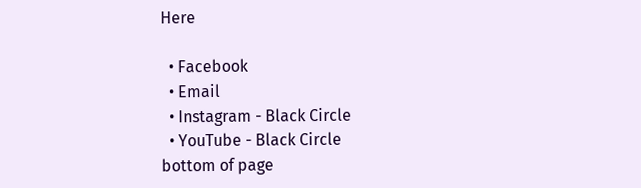Here

  • Facebook
  • Email
  • Instagram - Black Circle
  • YouTube - Black Circle
bottom of page